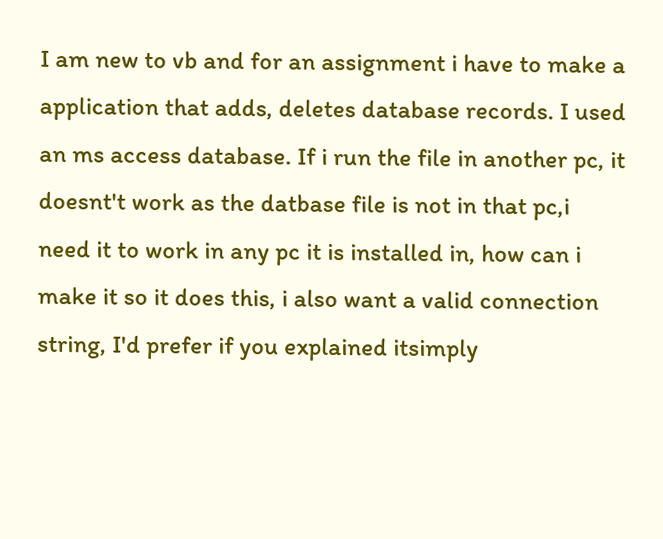I am new to vb and for an assignment i have to make a application that adds, deletes database records. I used an ms access database. If i run the file in another pc, it doesnt't work as the datbase file is not in that pc,i need it to work in any pc it is installed in, how can i make it so it does this, i also want a valid connection string, I'd prefer if you explained itsimply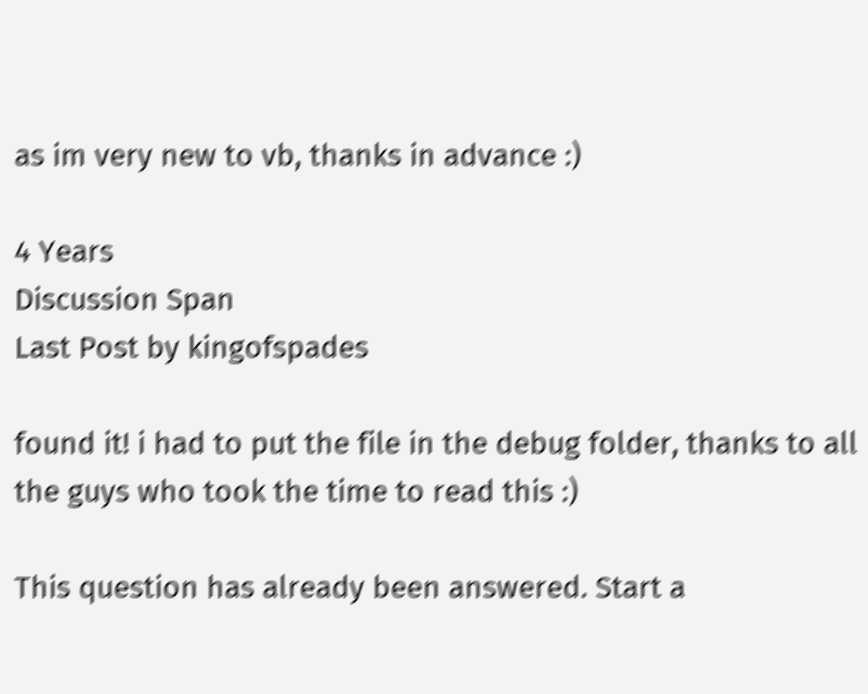as im very new to vb, thanks in advance :)

4 Years
Discussion Span
Last Post by kingofspades

found it! i had to put the file in the debug folder, thanks to all the guys who took the time to read this :)

This question has already been answered. Start a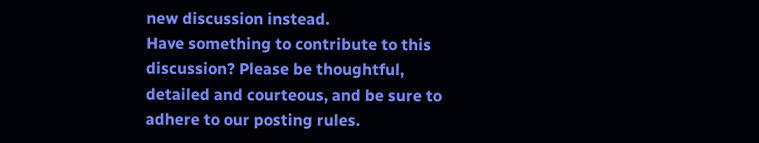new discussion instead.
Have something to contribute to this discussion? Please be thoughtful, detailed and courteous, and be sure to adhere to our posting rules.